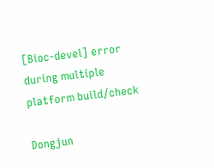[Bioc-devel] error during multiple platform build/check

Dongjun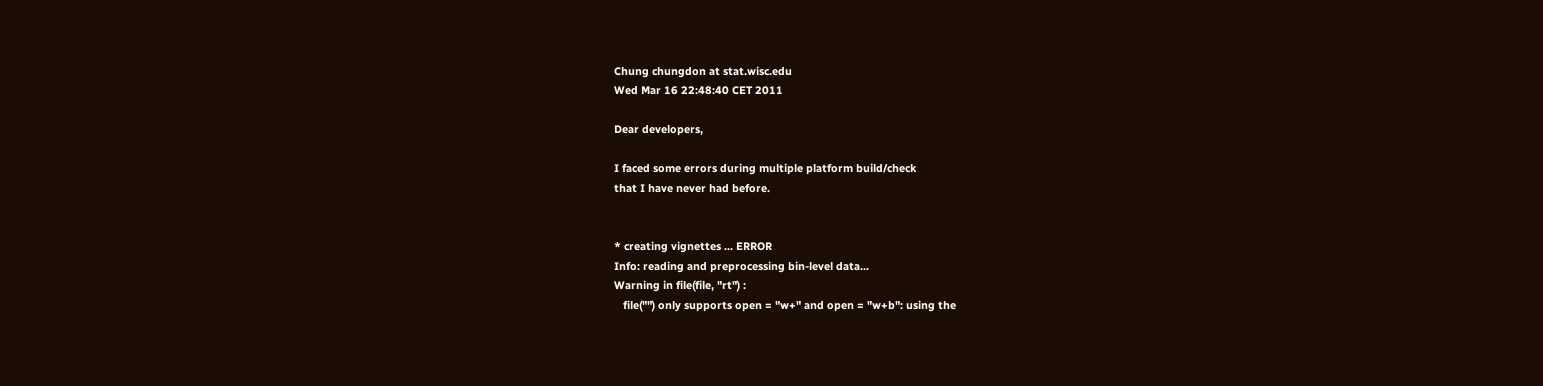Chung chungdon at stat.wisc.edu
Wed Mar 16 22:48:40 CET 2011

Dear developers,

I faced some errors during multiple platform build/check
that I have never had before.


* creating vignettes ... ERROR
Info: reading and preprocessing bin-level data...
Warning in file(file, "rt") :
   file("") only supports open = "w+" and open = "w+b": using the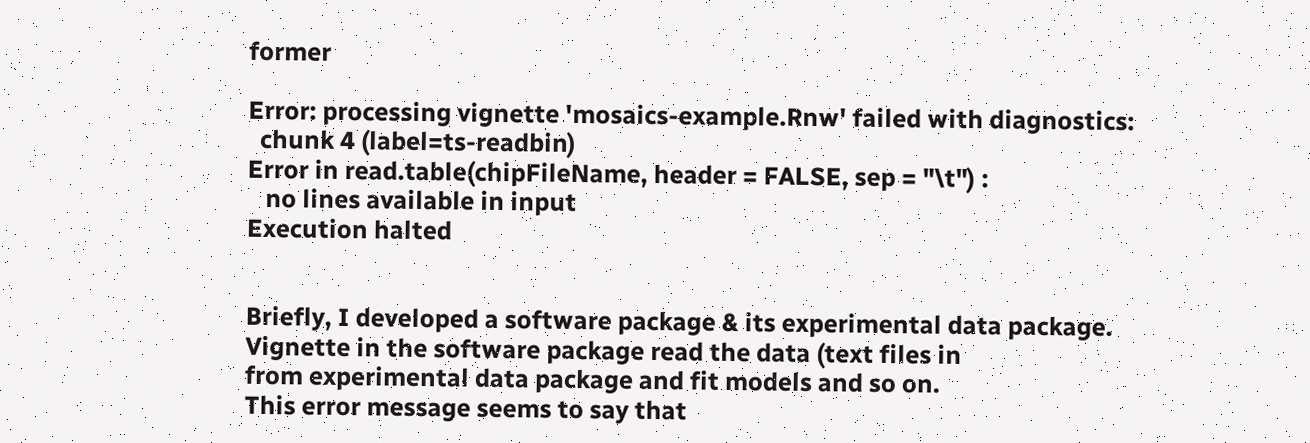former

Error: processing vignette 'mosaics-example.Rnw' failed with diagnostics:
  chunk 4 (label=ts-readbin)
Error in read.table(chipFileName, header = FALSE, sep = "\t") :
   no lines available in input
Execution halted


Briefly, I developed a software package & its experimental data package.
Vignette in the software package read the data (text files in
from experimental data package and fit models and so on.
This error message seems to say that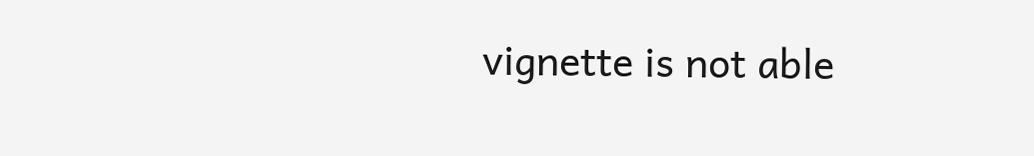vignette is not able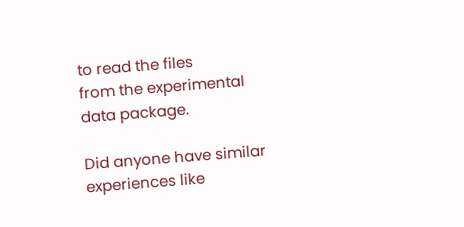to read the files
from the experimental data package.

Did anyone have similar experiences like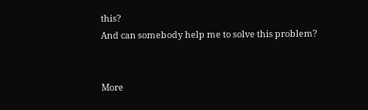this?
And can somebody help me to solve this problem?


More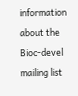information about the Bioc-devel mailing list